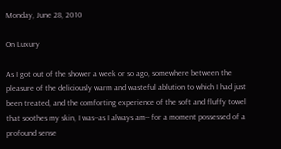Monday, June 28, 2010

On Luxury

As I got out of the shower a week or so ago, somewhere between the pleasure of the deliciously warm and wasteful ablution to which I had just been treated, and the comforting experience of the soft and fluffy towel that soothes my skin, I was--as I always am-- for a moment possessed of a profound sense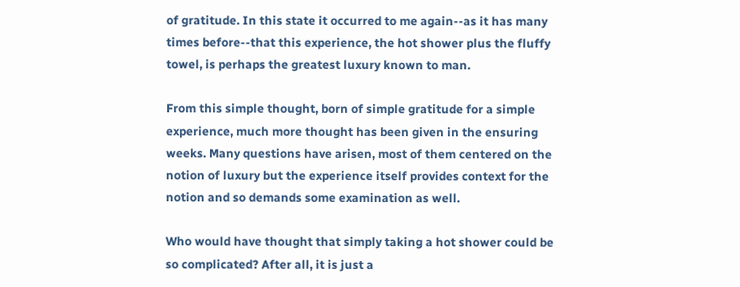of gratitude. In this state it occurred to me again--as it has many times before--that this experience, the hot shower plus the fluffy towel, is perhaps the greatest luxury known to man.

From this simple thought, born of simple gratitude for a simple experience, much more thought has been given in the ensuring weeks. Many questions have arisen, most of them centered on the notion of luxury but the experience itself provides context for the notion and so demands some examination as well.

Who would have thought that simply taking a hot shower could be so complicated? After all, it is just a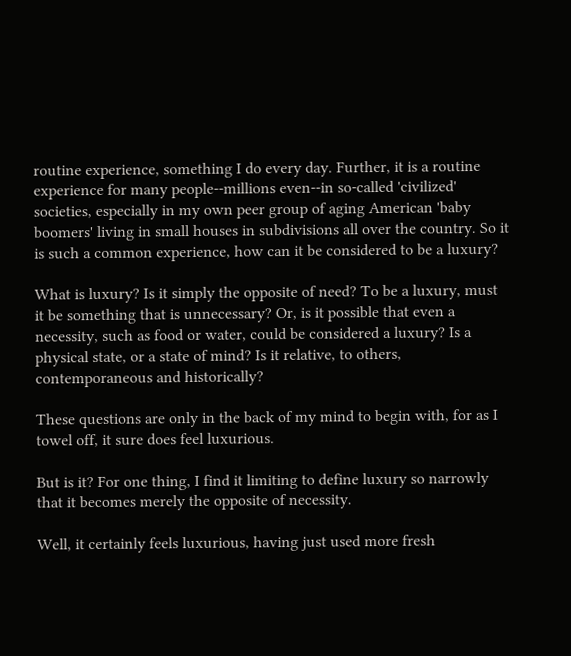routine experience, something I do every day. Further, it is a routine experience for many people--millions even--in so-called 'civilized' societies, especially in my own peer group of aging American 'baby boomers' living in small houses in subdivisions all over the country. So it is such a common experience, how can it be considered to be a luxury?

What is luxury? Is it simply the opposite of need? To be a luxury, must it be something that is unnecessary? Or, is it possible that even a necessity, such as food or water, could be considered a luxury? Is a physical state, or a state of mind? Is it relative, to others, contemporaneous and historically?

These questions are only in the back of my mind to begin with, for as I towel off, it sure does feel luxurious.

But is it? For one thing, I find it limiting to define luxury so narrowly that it becomes merely the opposite of necessity.

Well, it certainly feels luxurious, having just used more fresh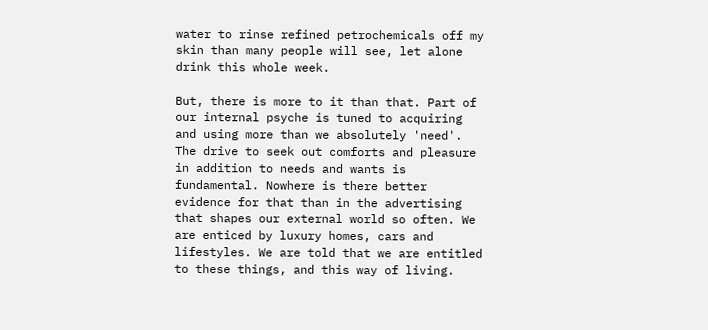water to rinse refined petrochemicals off my skin than many people will see, let alone drink this whole week.

But, there is more to it than that. Part of our internal psyche is tuned to acquiring and using more than we absolutely 'need'. The drive to seek out comforts and pleasure in addition to needs and wants is fundamental. Nowhere is there better evidence for that than in the advertising that shapes our external world so often. We are enticed by luxury homes, cars and lifestyles. We are told that we are entitled to these things, and this way of living.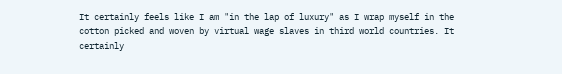It certainly feels like I am "in the lap of luxury" as I wrap myself in the cotton picked and woven by virtual wage slaves in third world countries. It certainly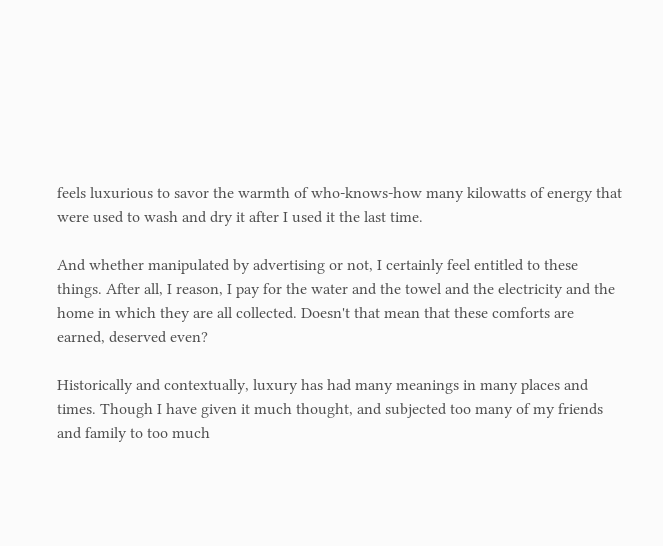feels luxurious to savor the warmth of who-knows-how many kilowatts of energy that were used to wash and dry it after I used it the last time.

And whether manipulated by advertising or not, I certainly feel entitled to these things. After all, I reason, I pay for the water and the towel and the electricity and the home in which they are all collected. Doesn't that mean that these comforts are earned, deserved even?

Historically and contextually, luxury has had many meanings in many places and times. Though I have given it much thought, and subjected too many of my friends and family to too much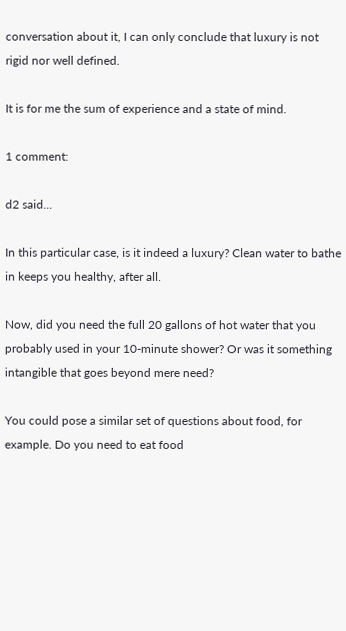conversation about it, I can only conclude that luxury is not rigid nor well defined.

It is for me the sum of experience and a state of mind.

1 comment:

d2 said...

In this particular case, is it indeed a luxury? Clean water to bathe in keeps you healthy, after all.

Now, did you need the full 20 gallons of hot water that you probably used in your 10-minute shower? Or was it something intangible that goes beyond mere need?

You could pose a similar set of questions about food, for example. Do you need to eat food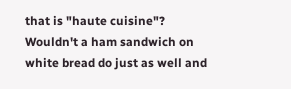that is "haute cuisine"? Wouldn't a ham sandwich on white bread do just as well and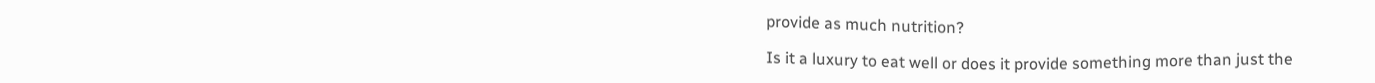provide as much nutrition?

Is it a luxury to eat well or does it provide something more than just the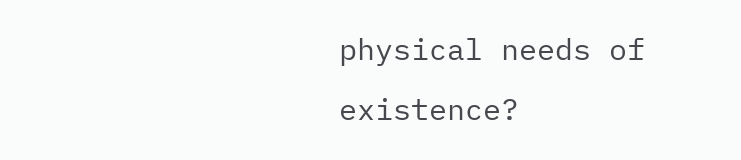physical needs of existence?